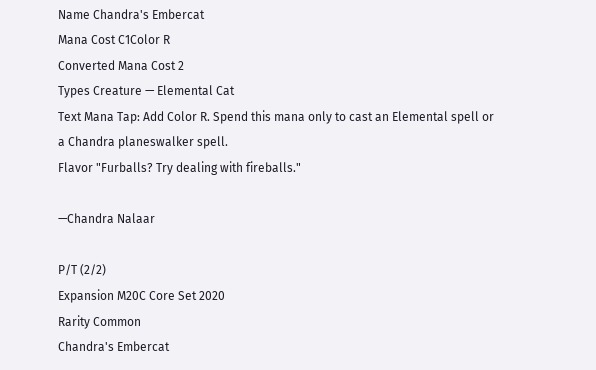Name Chandra's Embercat
Mana Cost C1Color R
Converted Mana Cost 2
Types Creature — Elemental Cat
Text Mana Tap: Add Color R. Spend this mana only to cast an Elemental spell or a Chandra planeswalker spell.
Flavor "Furballs? Try dealing with fireballs."

—Chandra Nalaar

P/T (2/2)
Expansion M20C Core Set 2020
Rarity Common
Chandra's Embercat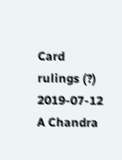Card rulings (?)
2019-07-12 A Chandra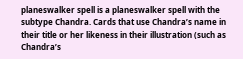planeswalker spell is a planeswalker spell with the subtype Chandra. Cards that use Chandra’s name in their title or her likeness in their illustration (such as Chandra’s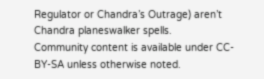Regulator or Chandra’s Outrage) aren’t Chandra planeswalker spells.
Community content is available under CC-BY-SA unless otherwise noted.